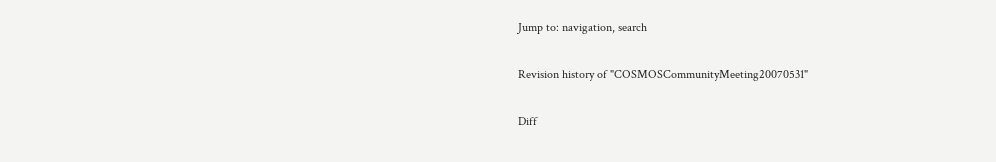Jump to: navigation, search

Revision history of "COSMOSCommunityMeeting20070531"

Diff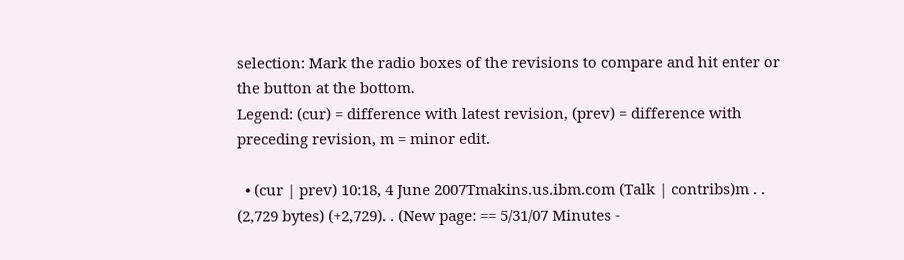selection: Mark the radio boxes of the revisions to compare and hit enter or the button at the bottom.
Legend: (cur) = difference with latest revision, (prev) = difference with preceding revision, m = minor edit.

  • (cur | prev) 10:18, 4 June 2007Tmakins.us.ibm.com (Talk | contribs)m . . (2,729 bytes) (+2,729). . (New page: == 5/31/07 Minutes -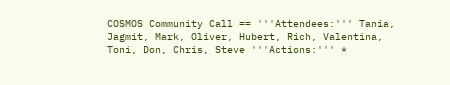COSMOS Community Call == '''Attendees:''' Tania, Jagmit, Mark, Oliver, Hubert, Rich, Valentina, Toni, Don, Chris, Steve '''Actions:''' *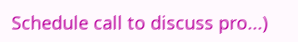Schedule call to discuss pro...)